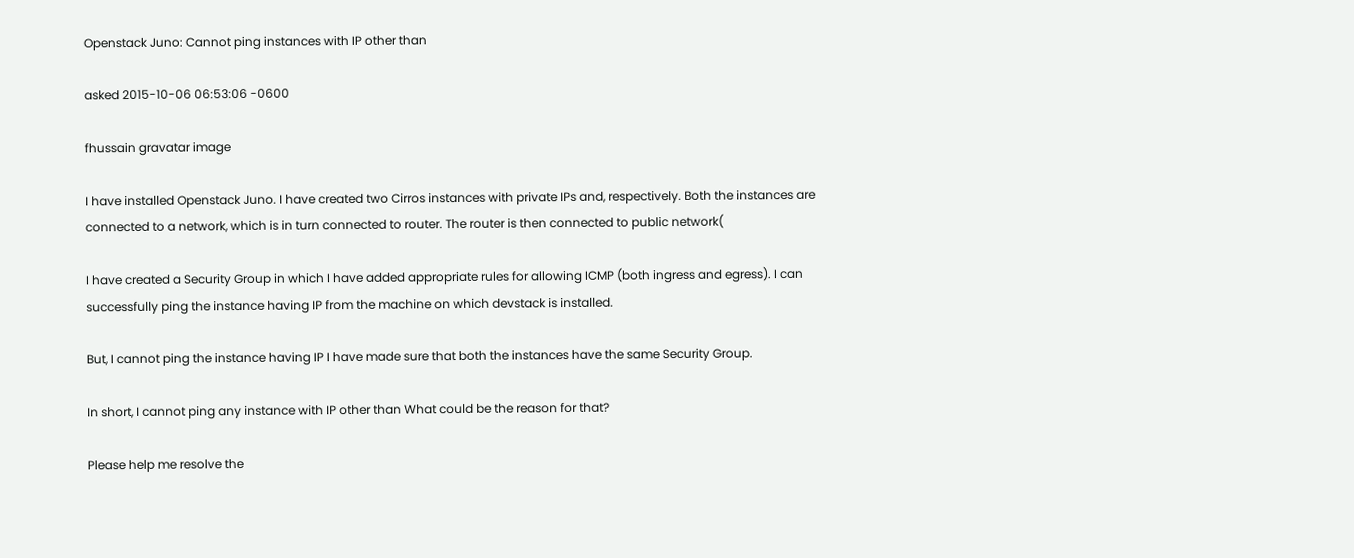Openstack Juno: Cannot ping instances with IP other than

asked 2015-10-06 06:53:06 -0600

fhussain gravatar image

I have installed Openstack Juno. I have created two Cirros instances with private IPs and, respectively. Both the instances are connected to a network, which is in turn connected to router. The router is then connected to public network(

I have created a Security Group in which I have added appropriate rules for allowing ICMP (both ingress and egress). I can successfully ping the instance having IP from the machine on which devstack is installed.

But, I cannot ping the instance having IP I have made sure that both the instances have the same Security Group.

In short, I cannot ping any instance with IP other than What could be the reason for that?

Please help me resolve the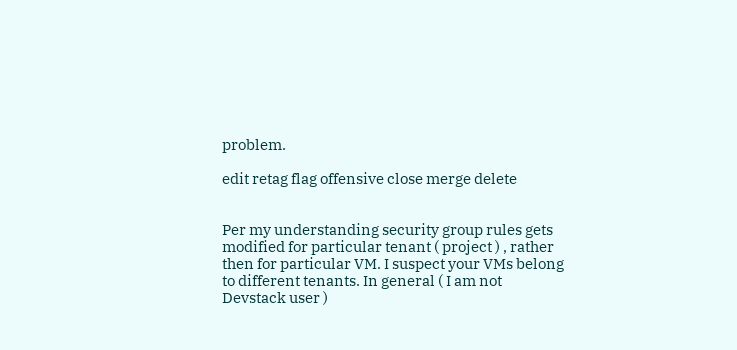problem.

edit retag flag offensive close merge delete


Per my understanding security group rules gets modified for particular tenant ( project ) , rather then for particular VM. I suspect your VMs belong to different tenants. In general ( I am not Devstack user )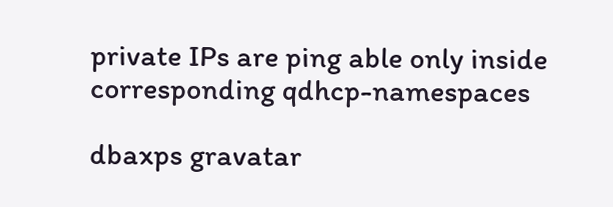private IPs are ping able only inside corresponding qdhcp-namespaces

dbaxps gravatar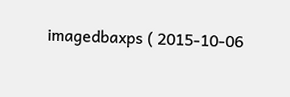imagedbaxps ( 2015-10-06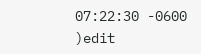07:22:30 -0600 )edit